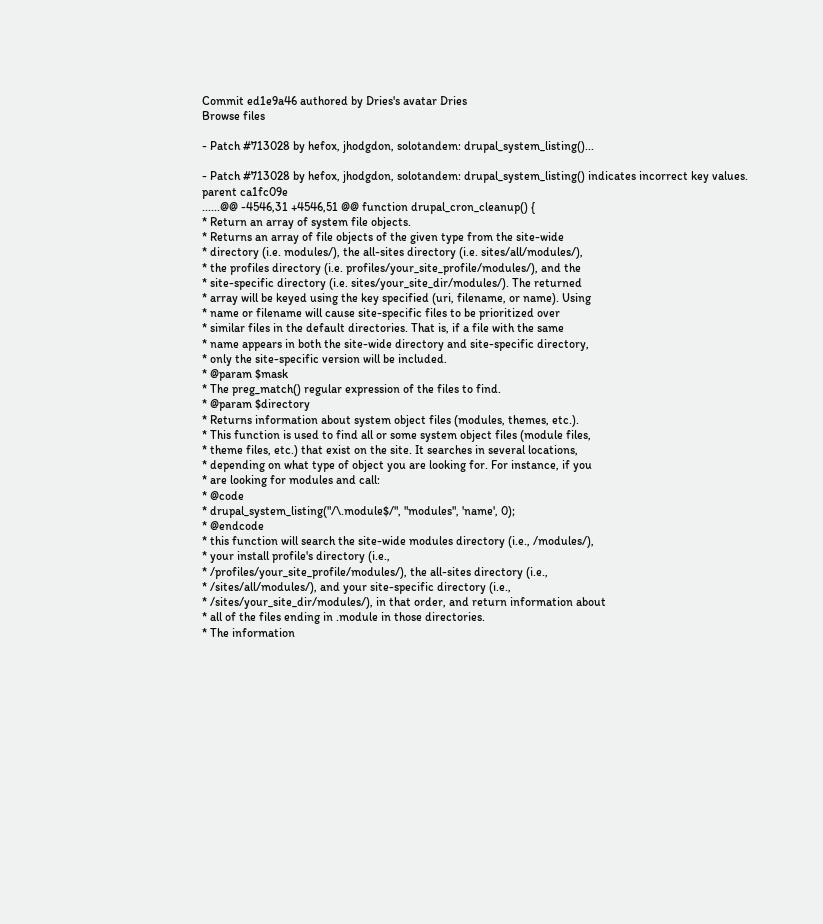Commit ed1e9a46 authored by Dries's avatar Dries
Browse files

- Patch #713028 by hefox, jhodgdon, solotandem: drupal_system_listing()...

- Patch #713028 by hefox, jhodgdon, solotandem: drupal_system_listing() indicates incorrect key values.
parent ca1fc09e
......@@ -4546,31 +4546,51 @@ function drupal_cron_cleanup() {
* Return an array of system file objects.
* Returns an array of file objects of the given type from the site-wide
* directory (i.e. modules/), the all-sites directory (i.e. sites/all/modules/),
* the profiles directory (i.e. profiles/your_site_profile/modules/), and the
* site-specific directory (i.e. sites/your_site_dir/modules/). The returned
* array will be keyed using the key specified (uri, filename, or name). Using
* name or filename will cause site-specific files to be prioritized over
* similar files in the default directories. That is, if a file with the same
* name appears in both the site-wide directory and site-specific directory,
* only the site-specific version will be included.
* @param $mask
* The preg_match() regular expression of the files to find.
* @param $directory
* Returns information about system object files (modules, themes, etc.).
* This function is used to find all or some system object files (module files,
* theme files, etc.) that exist on the site. It searches in several locations,
* depending on what type of object you are looking for. For instance, if you
* are looking for modules and call:
* @code
* drupal_system_listing("/\.module$/", "modules", 'name', 0);
* @endcode
* this function will search the site-wide modules directory (i.e., /modules/),
* your install profile's directory (i.e.,
* /profiles/your_site_profile/modules/), the all-sites directory (i.e.,
* /sites/all/modules/), and your site-specific directory (i.e.,
* /sites/your_site_dir/modules/), in that order, and return information about
* all of the files ending in .module in those directories.
* The information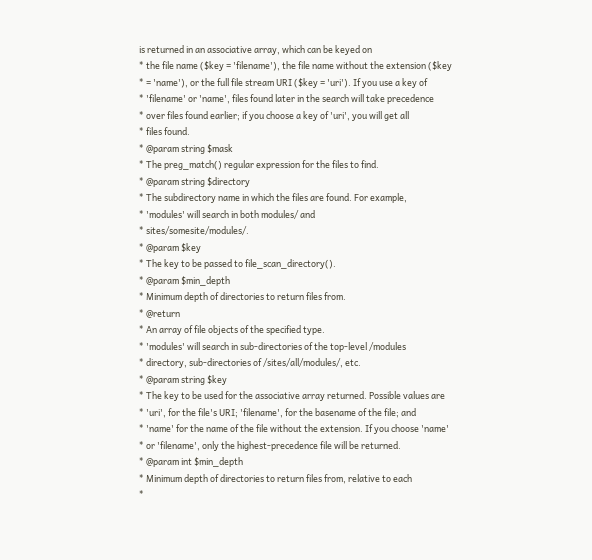is returned in an associative array, which can be keyed on
* the file name ($key = 'filename'), the file name without the extension ($key
* = 'name'), or the full file stream URI ($key = 'uri'). If you use a key of
* 'filename' or 'name', files found later in the search will take precedence
* over files found earlier; if you choose a key of 'uri', you will get all
* files found.
* @param string $mask
* The preg_match() regular expression for the files to find.
* @param string $directory
* The subdirectory name in which the files are found. For example,
* 'modules' will search in both modules/ and
* sites/somesite/modules/.
* @param $key
* The key to be passed to file_scan_directory().
* @param $min_depth
* Minimum depth of directories to return files from.
* @return
* An array of file objects of the specified type.
* 'modules' will search in sub-directories of the top-level /modules
* directory, sub-directories of /sites/all/modules/, etc.
* @param string $key
* The key to be used for the associative array returned. Possible values are
* 'uri', for the file's URI; 'filename', for the basename of the file; and
* 'name' for the name of the file without the extension. If you choose 'name'
* or 'filename', only the highest-precedence file will be returned.
* @param int $min_depth
* Minimum depth of directories to return files from, relative to each
*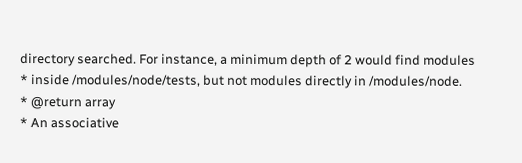directory searched. For instance, a minimum depth of 2 would find modules
* inside /modules/node/tests, but not modules directly in /modules/node.
* @return array
* An associative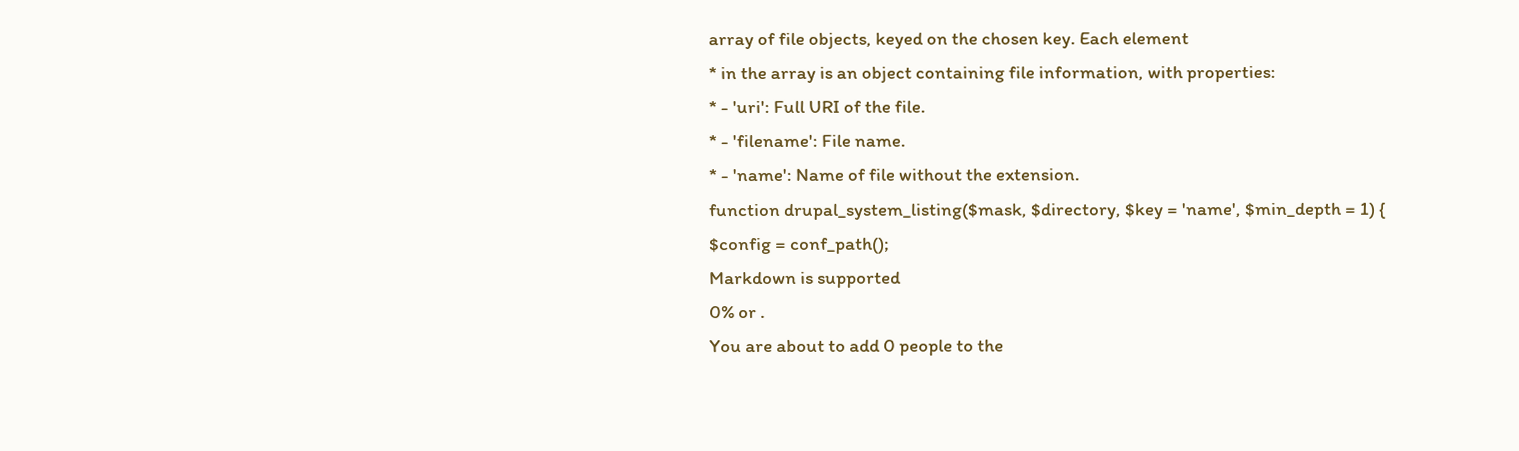array of file objects, keyed on the chosen key. Each element
* in the array is an object containing file information, with properties:
* - 'uri': Full URI of the file.
* - 'filename': File name.
* - 'name': Name of file without the extension.
function drupal_system_listing($mask, $directory, $key = 'name', $min_depth = 1) {
$config = conf_path();
Markdown is supported
0% or .
You are about to add 0 people to the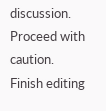discussion. Proceed with caution.
Finish editing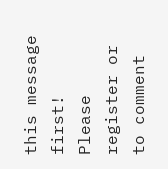this message first!
Please register or to comment